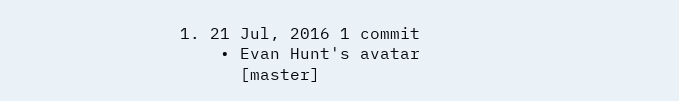1. 21 Jul, 2016 1 commit
    • Evan Hunt's avatar
      [master]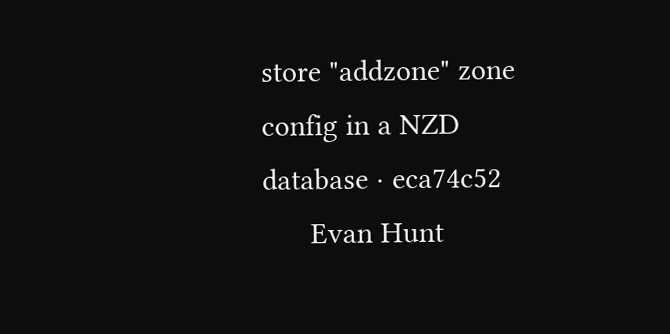store "addzone" zone config in a NZD database · eca74c52
      Evan Hunt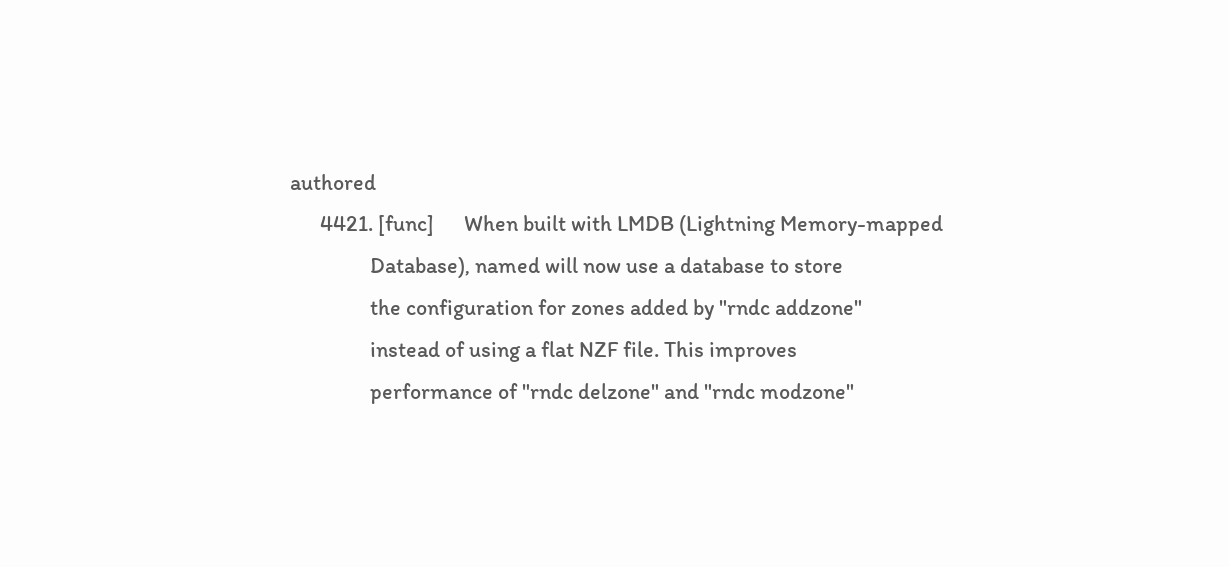authored
      4421. [func]      When built with LMDB (Lightning Memory-mapped
                Database), named will now use a database to store
                the configuration for zones added by "rndc addzone"
                instead of using a flat NZF file. This improves
                performance of "rndc delzone" and "rndc modzone"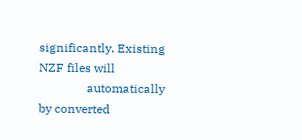significantly. Existing NZF files will
                automatically by converted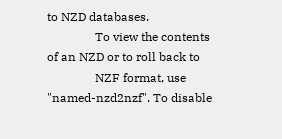to NZD databases.
                To view the contents of an NZD or to roll back to
                NZF format, use "named-nzd2nzf". To disable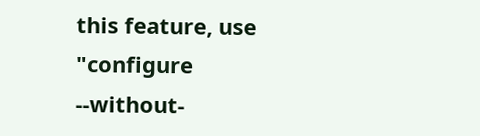this feature, use "configure --without-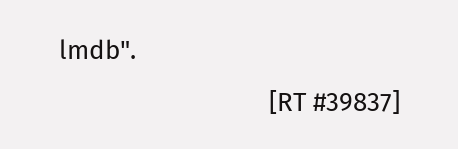lmdb".
                              [RT #39837]